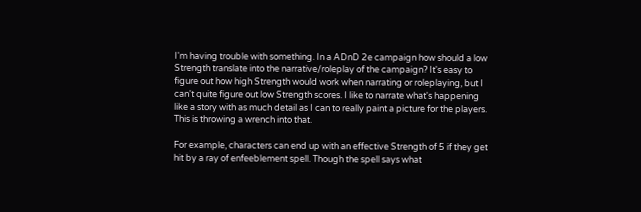I'm having trouble with something. In a ADnD 2e campaign how should a low Strength translate into the narrative/roleplay of the campaign? It's easy to figure out how high Strength would work when narrating or roleplaying, but I can't quite figure out low Strength scores. I like to narrate what's happening like a story with as much detail as I can to really paint a picture for the players. This is throwing a wrench into that.

For example, characters can end up with an effective Strength of 5 if they get hit by a ray of enfeeblement spell. Though the spell says what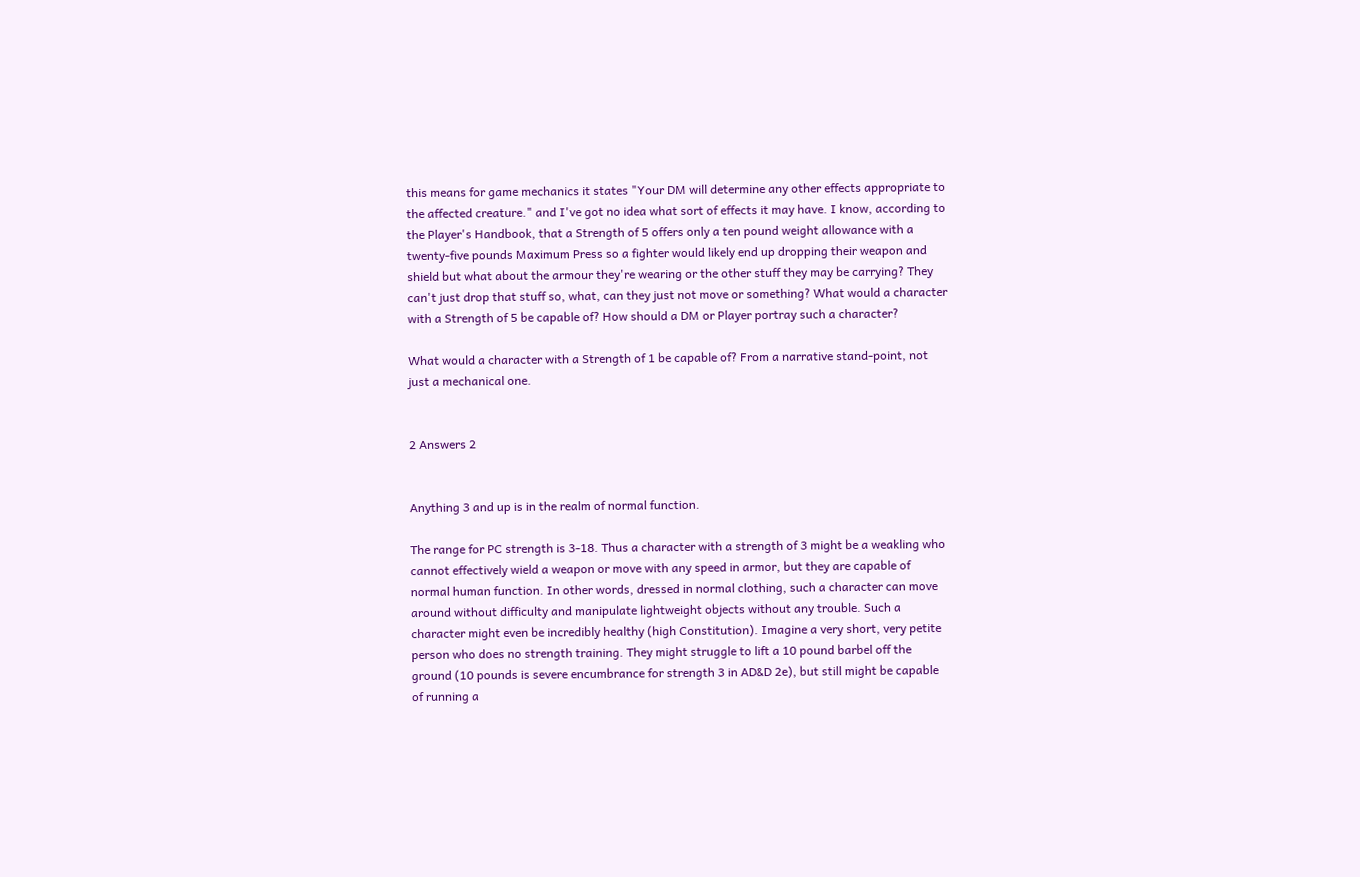this means for game mechanics it states "Your DM will determine any other effects appropriate to the affected creature." and I've got no idea what sort of effects it may have. I know, according to the Player's Handbook, that a Strength of 5 offers only a ten pound weight allowance with a twenty-five pounds Maximum Press so a fighter would likely end up dropping their weapon and shield but what about the armour they're wearing or the other stuff they may be carrying? They can't just drop that stuff so, what, can they just not move or something? What would a character with a Strength of 5 be capable of? How should a DM or Player portray such a character?

What would a character with a Strength of 1 be capable of? From a narrative stand-point, not just a mechanical one.


2 Answers 2


Anything 3 and up is in the realm of normal function.

The range for PC strength is 3-18. Thus a character with a strength of 3 might be a weakling who cannot effectively wield a weapon or move with any speed in armor, but they are capable of normal human function. In other words, dressed in normal clothing, such a character can move around without difficulty and manipulate lightweight objects without any trouble. Such a character might even be incredibly healthy (high Constitution). Imagine a very short, very petite person who does no strength training. They might struggle to lift a 10 pound barbel off the ground (10 pounds is severe encumbrance for strength 3 in AD&D 2e), but still might be capable of running a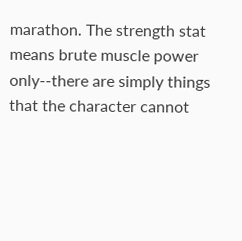marathon. The strength stat means brute muscle power only--there are simply things that the character cannot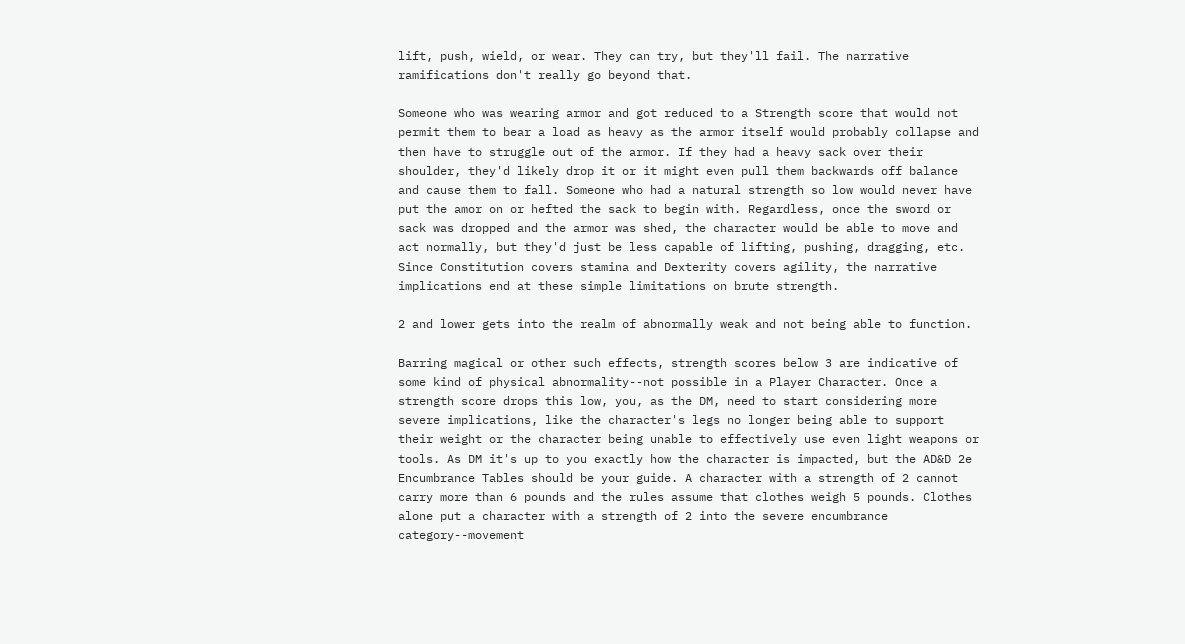lift, push, wield, or wear. They can try, but they'll fail. The narrative ramifications don't really go beyond that.

Someone who was wearing armor and got reduced to a Strength score that would not permit them to bear a load as heavy as the armor itself would probably collapse and then have to struggle out of the armor. If they had a heavy sack over their shoulder, they'd likely drop it or it might even pull them backwards off balance and cause them to fall. Someone who had a natural strength so low would never have put the amor on or hefted the sack to begin with. Regardless, once the sword or sack was dropped and the armor was shed, the character would be able to move and act normally, but they'd just be less capable of lifting, pushing, dragging, etc. Since Constitution covers stamina and Dexterity covers agility, the narrative implications end at these simple limitations on brute strength.

2 and lower gets into the realm of abnormally weak and not being able to function.

Barring magical or other such effects, strength scores below 3 are indicative of some kind of physical abnormality--not possible in a Player Character. Once a strength score drops this low, you, as the DM, need to start considering more severe implications, like the character's legs no longer being able to support their weight or the character being unable to effectively use even light weapons or tools. As DM it's up to you exactly how the character is impacted, but the AD&D 2e Encumbrance Tables should be your guide. A character with a strength of 2 cannot carry more than 6 pounds and the rules assume that clothes weigh 5 pounds. Clothes alone put a character with a strength of 2 into the severe encumbrance category--movement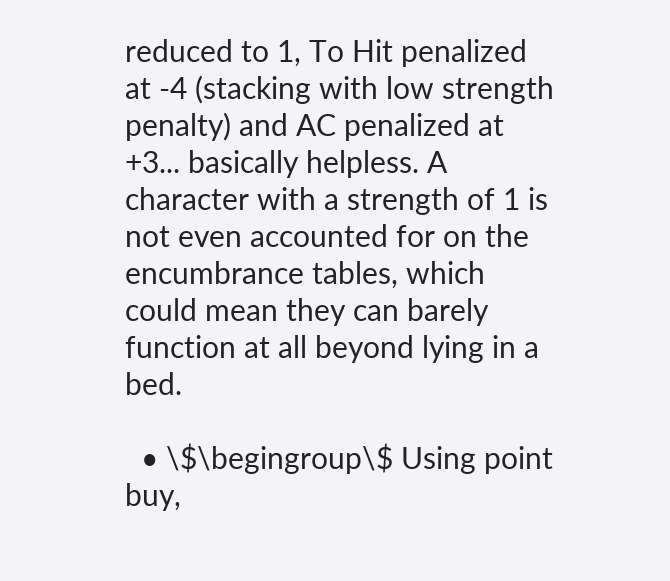reduced to 1, To Hit penalized at -4 (stacking with low strength penalty) and AC penalized at +3... basically helpless. A character with a strength of 1 is not even accounted for on the encumbrance tables, which could mean they can barely function at all beyond lying in a bed.

  • \$\begingroup\$ Using point buy,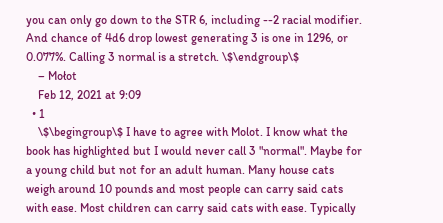you can only go down to the STR 6, including --2 racial modifier. And chance of 4d6 drop lowest generating 3 is one in 1296, or 0.077%. Calling 3 normal is a stretch. \$\endgroup\$
    – Mołot
    Feb 12, 2021 at 9:09
  • 1
    \$\begingroup\$ I have to agree with Molot. I know what the book has highlighted but I would never call 3 "normal". Maybe for a young child but not for an adult human. Many house cats weigh around 10 pounds and most people can carry said cats with ease. Most children can carry said cats with ease. Typically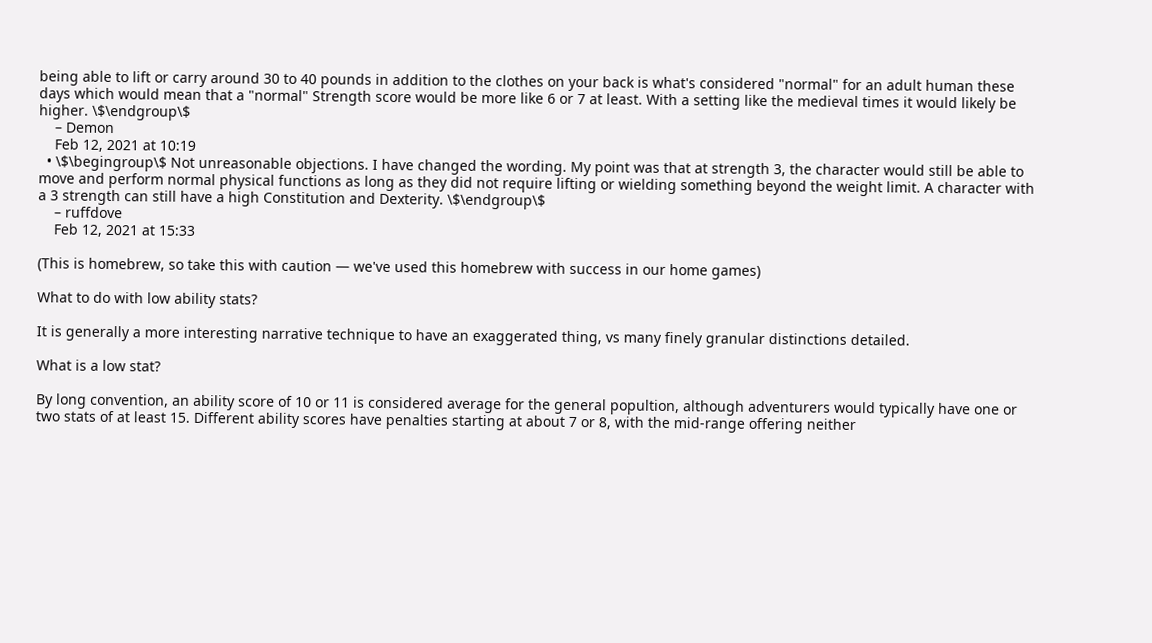being able to lift or carry around 30 to 40 pounds in addition to the clothes on your back is what's considered "normal" for an adult human these days which would mean that a "normal" Strength score would be more like 6 or 7 at least. With a setting like the medieval times it would likely be higher. \$\endgroup\$
    – Demon
    Feb 12, 2021 at 10:19
  • \$\begingroup\$ Not unreasonable objections. I have changed the wording. My point was that at strength 3, the character would still be able to move and perform normal physical functions as long as they did not require lifting or wielding something beyond the weight limit. A character with a 3 strength can still have a high Constitution and Dexterity. \$\endgroup\$
    – ruffdove
    Feb 12, 2021 at 15:33

(This is homebrew, so take this with caution — we've used this homebrew with success in our home games)

What to do with low ability stats?

It is generally a more interesting narrative technique to have an exaggerated thing, vs many finely granular distinctions detailed.

What is a low stat?

By long convention, an ability score of 10 or 11 is considered average for the general popultion, although adventurers would typically have one or two stats of at least 15. Different ability scores have penalties starting at about 7 or 8, with the mid-range offering neither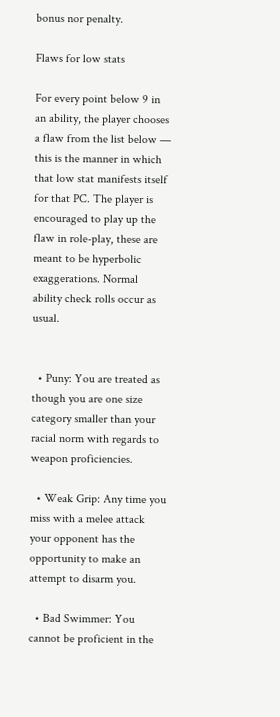bonus nor penalty.

Flaws for low stats

For every point below 9 in an ability, the player chooses a flaw from the list below — this is the manner in which that low stat manifests itself for that PC. The player is encouraged to play up the flaw in role-play, these are meant to be hyperbolic exaggerations. Normal ability check rolls occur as usual.


  • Puny: You are treated as though you are one size category smaller than your racial norm with regards to weapon proficiencies.

  • Weak Grip: Any time you miss with a melee attack your opponent has the opportunity to make an attempt to disarm you.

  • Bad Swimmer: You cannot be proficient in the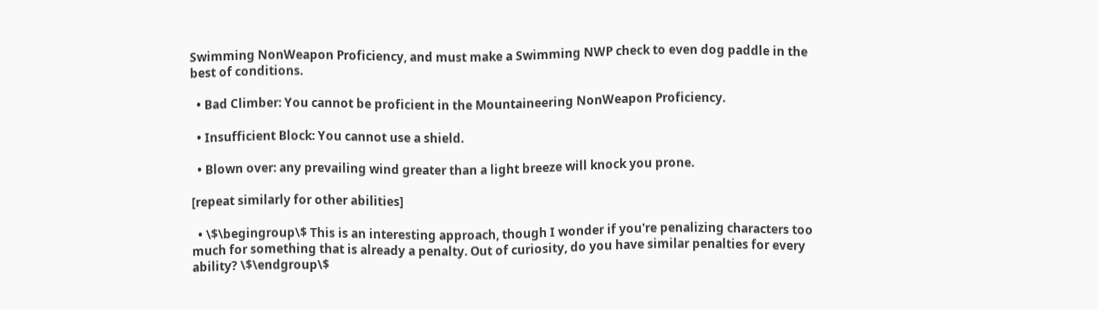Swimming NonWeapon Proficiency, and must make a Swimming NWP check to even dog paddle in the best of conditions.

  • Bad Climber: You cannot be proficient in the Mountaineering NonWeapon Proficiency.

  • Insufficient Block: You cannot use a shield.

  • Blown over: any prevailing wind greater than a light breeze will knock you prone.

[repeat similarly for other abilities]

  • \$\begingroup\$ This is an interesting approach, though I wonder if you're penalizing characters too much for something that is already a penalty. Out of curiosity, do you have similar penalties for every ability? \$\endgroup\$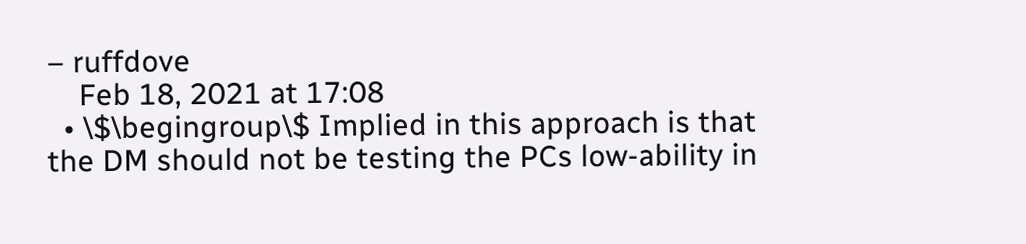– ruffdove
    Feb 18, 2021 at 17:08
  • \$\begingroup\$ Implied in this approach is that the DM should not be testing the PCs low-ability in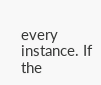every instance. If the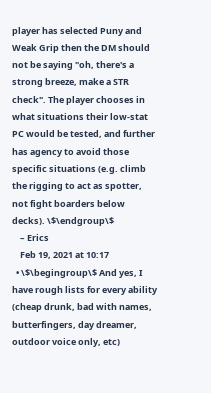player has selected Puny and Weak Grip then the DM should not be saying "oh, there's a strong breeze, make a STR check". The player chooses in what situations their low-stat PC would be tested, and further has agency to avoid those specific situations (e.g. climb the rigging to act as spotter, not fight boarders below decks). \$\endgroup\$
    – Erics
    Feb 19, 2021 at 10:17
  • \$\begingroup\$ And yes, I have rough lists for every ability (cheap drunk, bad with names, butterfingers, day dreamer, outdoor voice only, etc)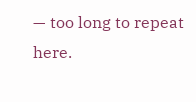— too long to repeat here.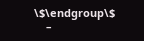\$\endgroup\$
    –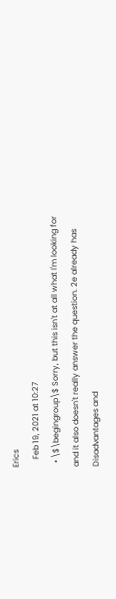Erics
    Feb 19, 2021 at 10:27
  • \$\begingroup\$ Sorry, but this isn't at all what I'm looking for and it also doesn't really answer the question. 2e already has Disadvantages and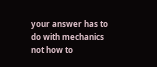your answer has to do with mechanics not how to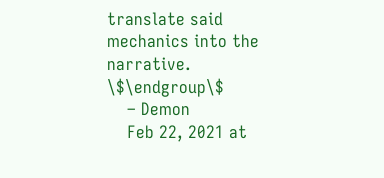translate said mechanics into the narrative. \$\endgroup\$
    – Demon
    Feb 22, 2021 at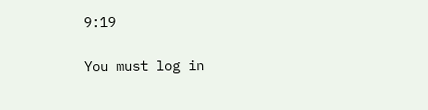9:19

You must log in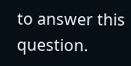to answer this question.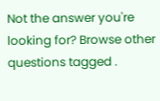Not the answer you're looking for? Browse other questions tagged .